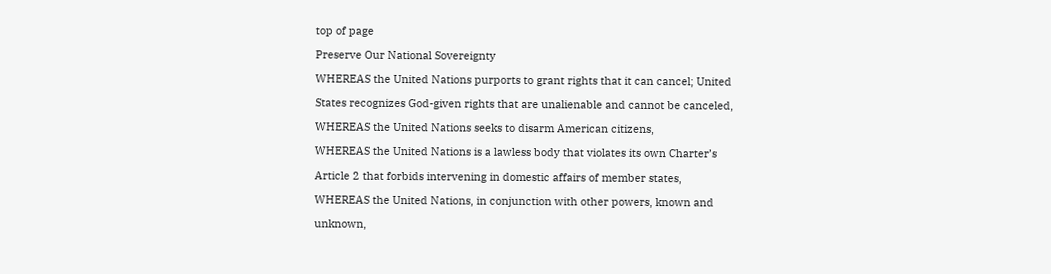top of page

Preserve Our National Sovereignty

WHEREAS the United Nations purports to grant rights that it can cancel; United

States recognizes God-given rights that are unalienable and cannot be canceled,

WHEREAS the United Nations seeks to disarm American citizens,

WHEREAS the United Nations is a lawless body that violates its own Charter’s

Article 2 that forbids intervening in domestic affairs of member states,

WHEREAS the United Nations, in conjunction with other powers, known and

unknown,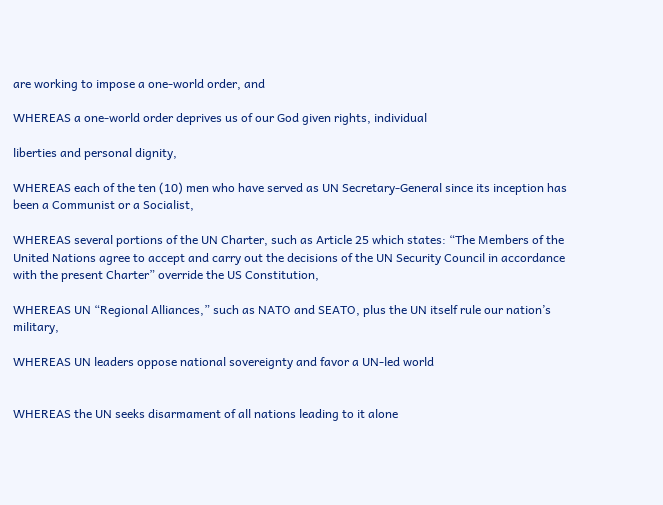are working to impose a one-world order, and

WHEREAS a one-world order deprives us of our God given rights, individual

liberties and personal dignity,

WHEREAS each of the ten (10) men who have served as UN Secretary-General since its inception has been a Communist or a Socialist,

WHEREAS several portions of the UN Charter, such as Article 25 which states: “The Members of the United Nations agree to accept and carry out the decisions of the UN Security Council in accordance with the present Charter” override the US Constitution,

WHEREAS UN “Regional Alliances,” such as NATO and SEATO, plus the UN itself rule our nation’s military,

WHEREAS UN leaders oppose national sovereignty and favor a UN-led world


WHEREAS the UN seeks disarmament of all nations leading to it alone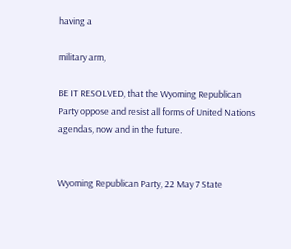having a

military arm,

BE IT RESOLVED, that the Wyoming Republican Party oppose and resist all forms of United Nations agendas, now and in the future.


Wyoming Republican Party, 22 May 7 State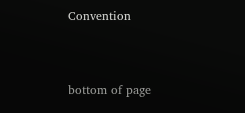Convention


bottom of page